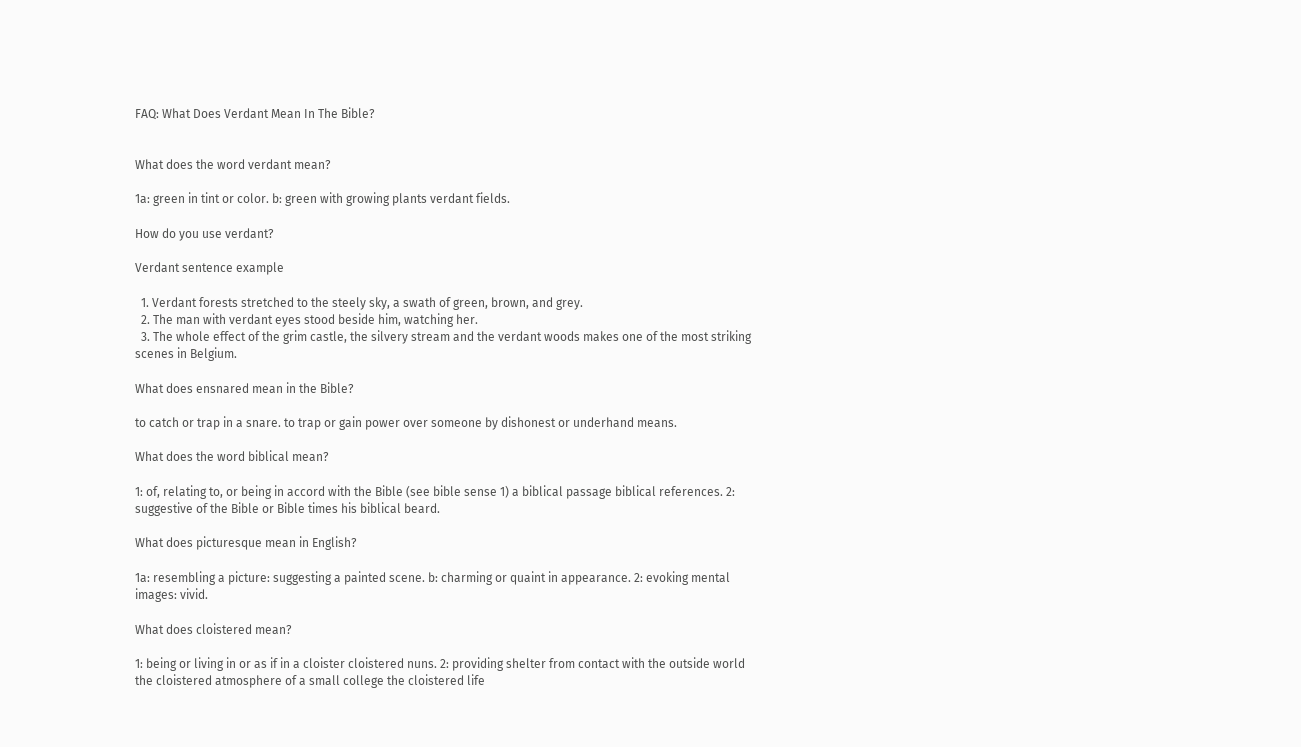FAQ: What Does Verdant Mean In The Bible?


What does the word verdant mean?

1a: green in tint or color. b: green with growing plants verdant fields.

How do you use verdant?

Verdant sentence example

  1. Verdant forests stretched to the steely sky, a swath of green, brown, and grey.
  2. The man with verdant eyes stood beside him, watching her.
  3. The whole effect of the grim castle, the silvery stream and the verdant woods makes one of the most striking scenes in Belgium.

What does ensnared mean in the Bible?

to catch or trap in a snare. to trap or gain power over someone by dishonest or underhand means.

What does the word biblical mean?

1: of, relating to, or being in accord with the Bible (see bible sense 1) a biblical passage biblical references. 2: suggestive of the Bible or Bible times his biblical beard.

What does picturesque mean in English?

1a: resembling a picture: suggesting a painted scene. b: charming or quaint in appearance. 2: evoking mental images: vivid.

What does cloistered mean?

1: being or living in or as if in a cloister cloistered nuns. 2: providing shelter from contact with the outside world the cloistered atmosphere of a small college the cloistered life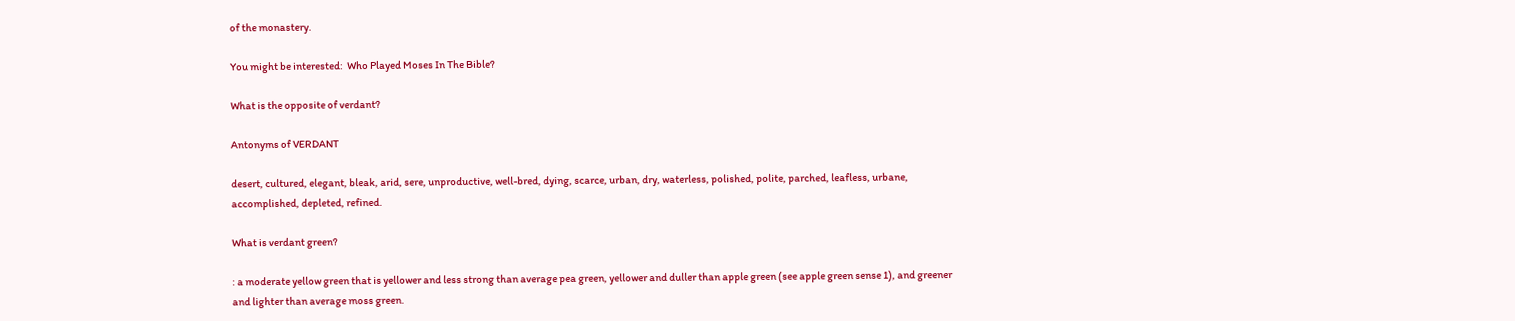of the monastery.

You might be interested:  Who Played Moses In The Bible?

What is the opposite of verdant?

Antonyms of VERDANT

desert, cultured, elegant, bleak, arid, sere, unproductive, well-bred, dying, scarce, urban, dry, waterless, polished, polite, parched, leafless, urbane, accomplished, depleted, refined.

What is verdant green?

: a moderate yellow green that is yellower and less strong than average pea green, yellower and duller than apple green (see apple green sense 1), and greener and lighter than average moss green.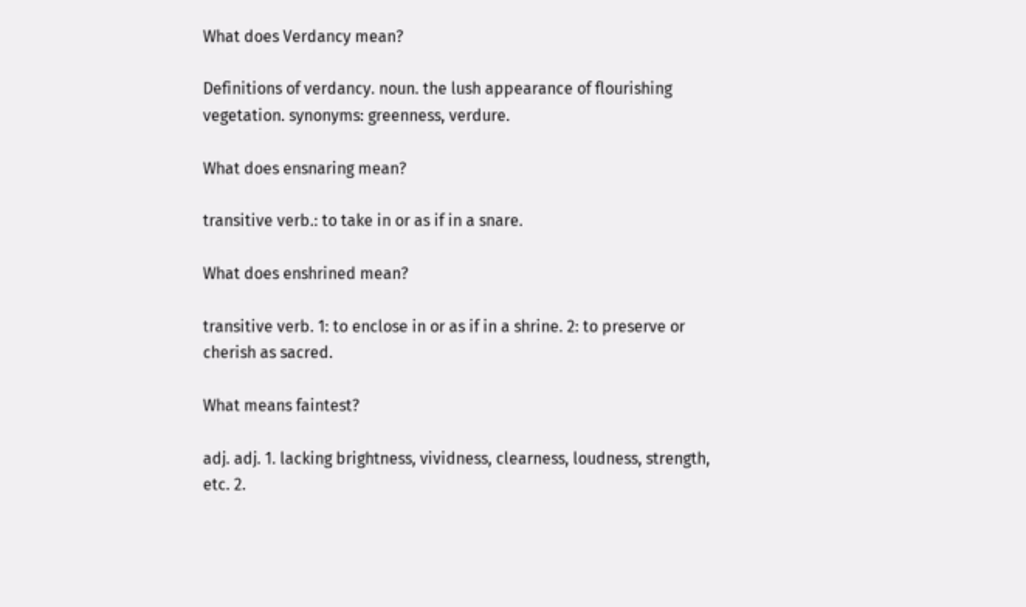What does Verdancy mean?

Definitions of verdancy. noun. the lush appearance of flourishing vegetation. synonyms: greenness, verdure.

What does ensnaring mean?

transitive verb.: to take in or as if in a snare.

What does enshrined mean?

transitive verb. 1: to enclose in or as if in a shrine. 2: to preserve or cherish as sacred.

What means faintest?

adj. adj. 1. lacking brightness, vividness, clearness, loudness, strength, etc. 2.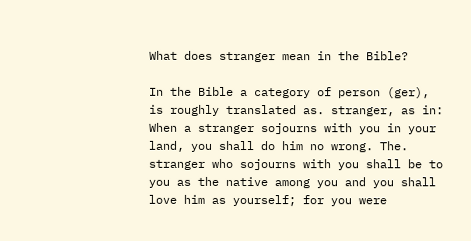What does stranger mean in the Bible?

In the Bible a category of person (ger), is roughly translated as. stranger, as in: When a stranger sojourns with you in your land, you shall do him no wrong. The. stranger who sojourns with you shall be to you as the native among you and you shall love him as yourself; for you were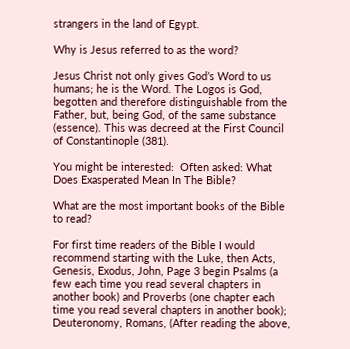strangers in the land of Egypt.

Why is Jesus referred to as the word?

Jesus Christ not only gives God’s Word to us humans; he is the Word. The Logos is God, begotten and therefore distinguishable from the Father, but, being God, of the same substance (essence). This was decreed at the First Council of Constantinople (381).

You might be interested:  Often asked: What Does Exasperated Mean In The Bible?

What are the most important books of the Bible to read?

For first time readers of the Bible I would recommend starting with the Luke, then Acts, Genesis, Exodus, John, Page 3 begin Psalms (a few each time you read several chapters in another book) and Proverbs (one chapter each time you read several chapters in another book); Deuteronomy, Romans, (After reading the above,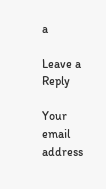a

Leave a Reply

Your email address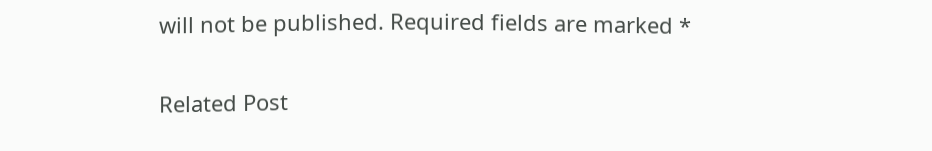will not be published. Required fields are marked *

Related Post